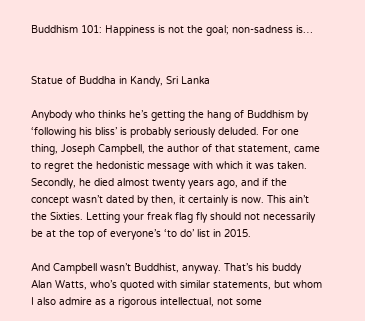Buddhism 101: Happiness is not the goal; non-sadness is…


Statue of Buddha in Kandy, Sri Lanka

Anybody who thinks he’s getting the hang of Buddhism by ‘following his bliss’ is probably seriously deluded. For one thing, Joseph Campbell, the author of that statement, came to regret the hedonistic message with which it was taken. Secondly, he died almost twenty years ago, and if the concept wasn’t dated by then, it certainly is now. This ain’t the Sixties. Letting your freak flag fly should not necessarily be at the top of everyone’s ‘to do’ list in 2015.

And Campbell wasn’t Buddhist, anyway. That’s his buddy Alan Watts, who’s quoted with similar statements, but whom I also admire as a rigorous intellectual, not some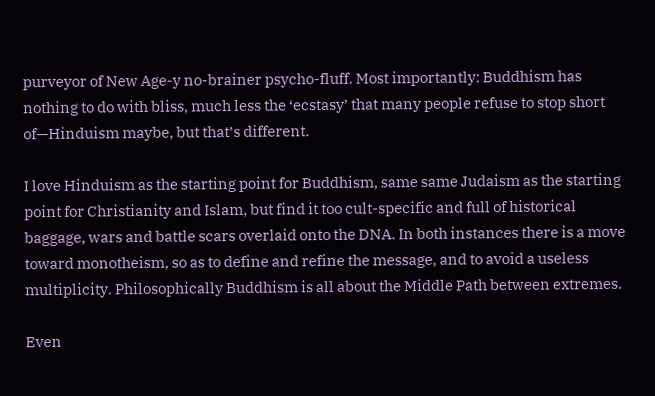purveyor of New Age-y no-brainer psycho-fluff. Most importantly: Buddhism has nothing to do with bliss, much less the ‘ecstasy’ that many people refuse to stop short of—Hinduism maybe, but that’s different.

I love Hinduism as the starting point for Buddhism, same same Judaism as the starting point for Christianity and Islam, but find it too cult-specific and full of historical baggage, wars and battle scars overlaid onto the DNA. In both instances there is a move toward monotheism, so as to define and refine the message, and to avoid a useless multiplicity. Philosophically Buddhism is all about the Middle Path between extremes.

Even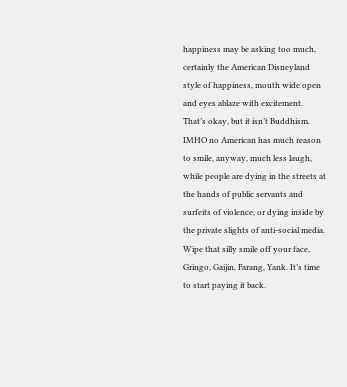happiness may be asking too much, certainly the American Disneyland style of happiness, mouth wide open and eyes ablaze with excitement. That’s okay, but it isn’t Buddhism. IMHO no American has much reason to smile, anyway, much less laugh, while people are dying in the streets at the hands of public servants and surfeits of violence, or dying inside by the private slights of anti-social media. Wipe that silly smile off your face, Gringo, Gaijin, Farang, Yank. It’s time to start paying it back.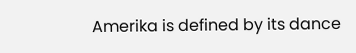Amerika is defined by its dance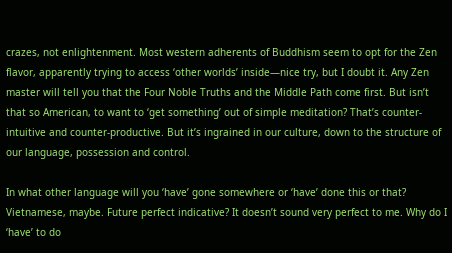crazes, not enlightenment. Most western adherents of Buddhism seem to opt for the Zen flavor, apparently trying to access ‘other worlds’ inside—nice try, but I doubt it. Any Zen master will tell you that the Four Noble Truths and the Middle Path come first. But isn’t that so American, to want to ‘get something’ out of simple meditation? That’s counter-intuitive and counter-productive. But it’s ingrained in our culture, down to the structure of our language, possession and control.

In what other language will you ‘have’ gone somewhere or ‘have’ done this or that? Vietnamese, maybe. Future perfect indicative? It doesn’t sound very perfect to me. Why do I ‘have’ to do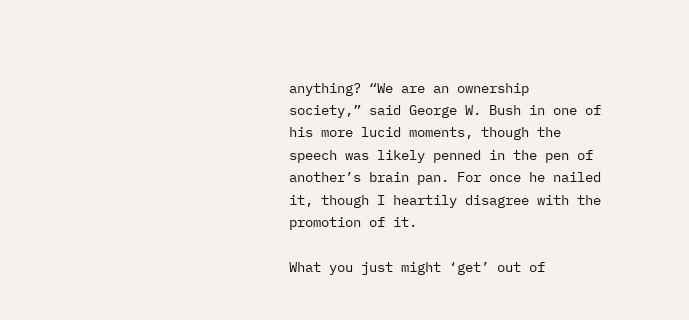anything? “We are an ownership society,” said George W. Bush in one of his more lucid moments, though the speech was likely penned in the pen of another’s brain pan. For once he nailed it, though I heartily disagree with the promotion of it.

What you just might ‘get’ out of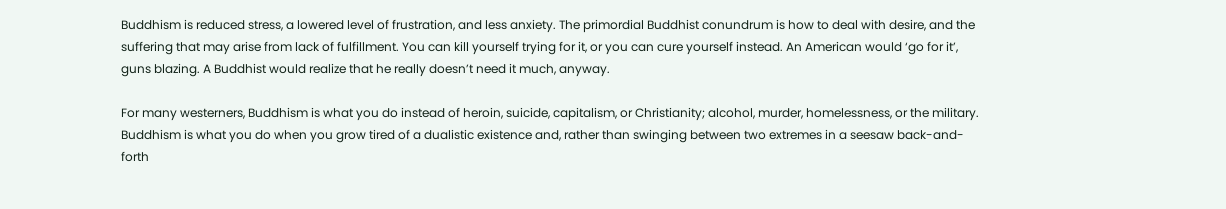Buddhism is reduced stress, a lowered level of frustration, and less anxiety. The primordial Buddhist conundrum is how to deal with desire, and the suffering that may arise from lack of fulfillment. You can kill yourself trying for it, or you can cure yourself instead. An American would ‘go for it’, guns blazing. A Buddhist would realize that he really doesn’t need it much, anyway.

For many westerners, Buddhism is what you do instead of heroin, suicide, capitalism, or Christianity; alcohol, murder, homelessness, or the military. Buddhism is what you do when you grow tired of a dualistic existence and, rather than swinging between two extremes in a seesaw back-and-forth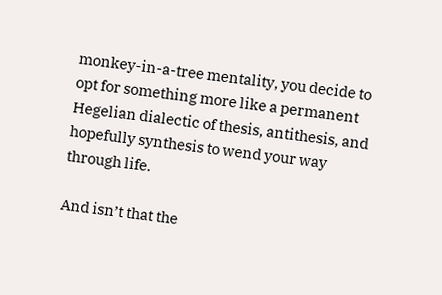monkey-in-a-tree mentality, you decide to opt for something more like a permanent Hegelian dialectic of thesis, antithesis, and hopefully synthesis to wend your way through life.

And isn’t that the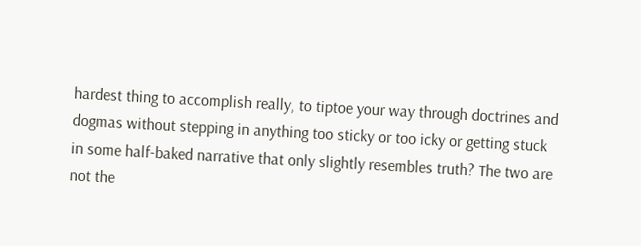hardest thing to accomplish really, to tiptoe your way through doctrines and dogmas without stepping in anything too sticky or too icky or getting stuck in some half-baked narrative that only slightly resembles truth? The two are not the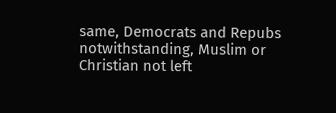same, Democrats and Repubs notwithstanding, Muslim or Christian not left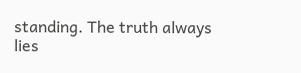standing. The truth always lies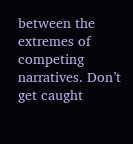between the extremes of competing narratives. Don’t get caught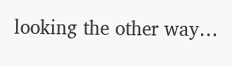looking the other way…